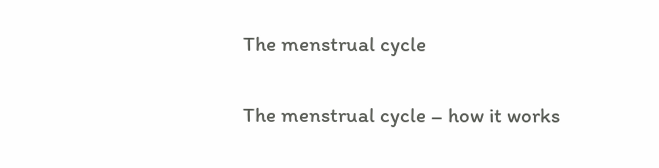The menstrual cycle

The menstrual cycle – how it works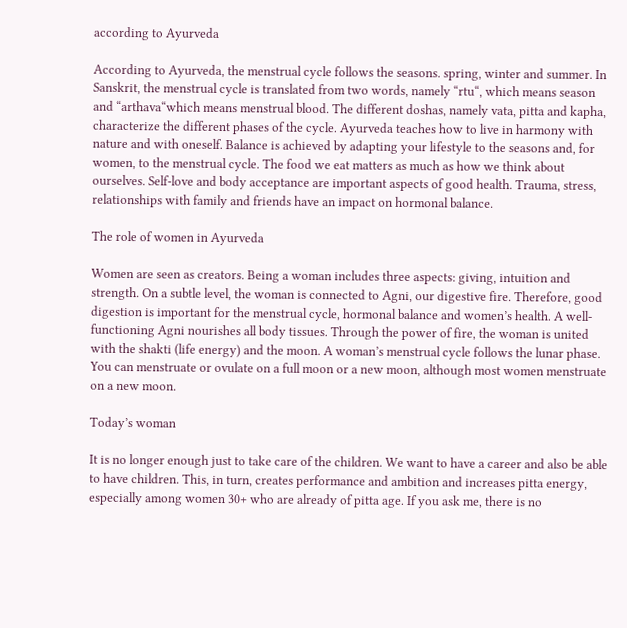according to Ayurveda

According to Ayurveda, the menstrual cycle follows the seasons. spring, winter and summer. In Sanskrit, the menstrual cycle is translated from two words, namely “rtu“, which means season and “arthava“which means menstrual blood. The different doshas, namely vata, pitta and kapha, characterize the different phases of the cycle. Ayurveda teaches how to live in harmony with nature and with oneself. Balance is achieved by adapting your lifestyle to the seasons and, for women, to the menstrual cycle. The food we eat matters as much as how we think about ourselves. Self-love and body acceptance are important aspects of good health. Trauma, stress, relationships with family and friends have an impact on hormonal balance.

The role of women in Ayurveda

Women are seen as creators. Being a woman includes three aspects: giving, intuition and strength. On a subtle level, the woman is connected to Agni, our digestive fire. Therefore, good digestion is important for the menstrual cycle, hormonal balance and women’s health. A well-functioning Agni nourishes all body tissues. Through the power of fire, the woman is united with the shakti (life energy) and the moon. A woman’s menstrual cycle follows the lunar phase. You can menstruate or ovulate on a full moon or a new moon, although most women menstruate on a new moon.

Today’s woman

It is no longer enough just to take care of the children. We want to have a career and also be able to have children. This, in turn, creates performance and ambition and increases pitta energy, especially among women 30+ who are already of pitta age. If you ask me, there is no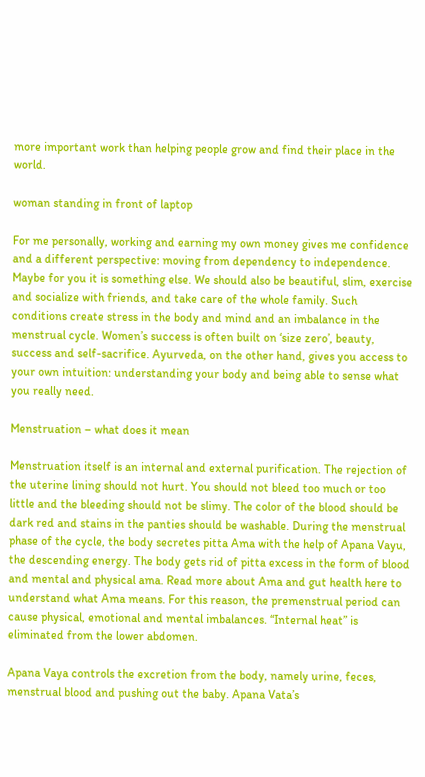more important work than helping people grow and find their place in the world.

woman standing in front of laptop

For me personally, working and earning my own money gives me confidence and a different perspective: moving from dependency to independence. Maybe for you it is something else. We should also be beautiful, slim, exercise and socialize with friends, and take care of the whole family. Such conditions create stress in the body and mind and an imbalance in the menstrual cycle. Women’s success is often built on ‘size zero’, beauty, success and self-sacrifice. Ayurveda, on the other hand, gives you access to your own intuition: understanding your body and being able to sense what you really need.

Menstruation – what does it mean

Menstruation itself is an internal and external purification. The rejection of the uterine lining should not hurt. You should not bleed too much or too little and the bleeding should not be slimy. The color of the blood should be dark red and stains in the panties should be washable. During the menstrual phase of the cycle, the body secretes pitta Ama with the help of Apana Vayu, the descending energy. The body gets rid of pitta excess in the form of blood and mental and physical ama. Read more about Ama and gut health here to understand what Ama means. For this reason, the premenstrual period can cause physical, emotional and mental imbalances. “Internal heat” is eliminated from the lower abdomen.

Apana Vaya controls the excretion from the body, namely urine, feces, menstrual blood and pushing out the baby. Apana Vata’s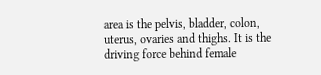area is the pelvis, bladder, colon, uterus, ovaries and thighs. It is the driving force behind female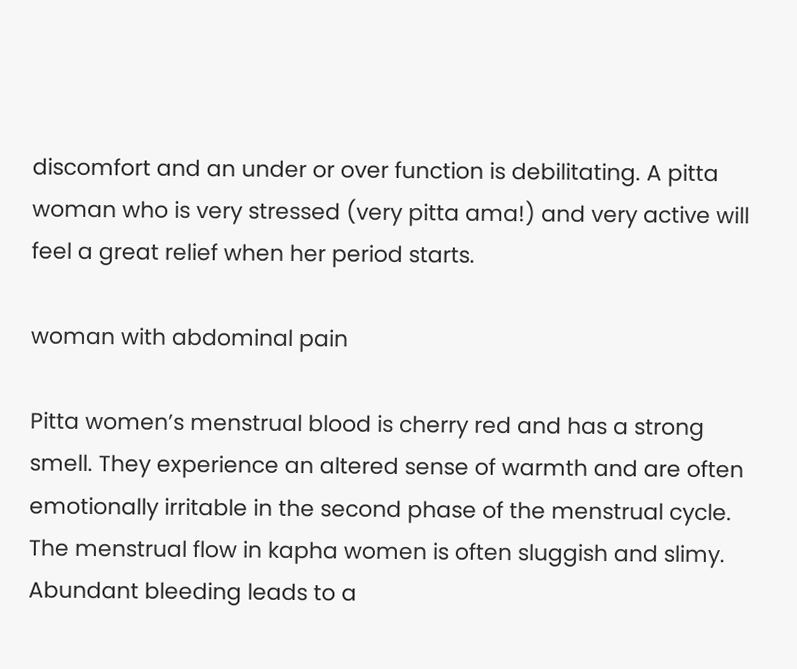discomfort and an under or over function is debilitating. A pitta woman who is very stressed (very pitta ama!) and very active will feel a great relief when her period starts.

woman with abdominal pain

Pitta women’s menstrual blood is cherry red and has a strong smell. They experience an altered sense of warmth and are often emotionally irritable in the second phase of the menstrual cycle. The menstrual flow in kapha women is often sluggish and slimy. Abundant bleeding leads to a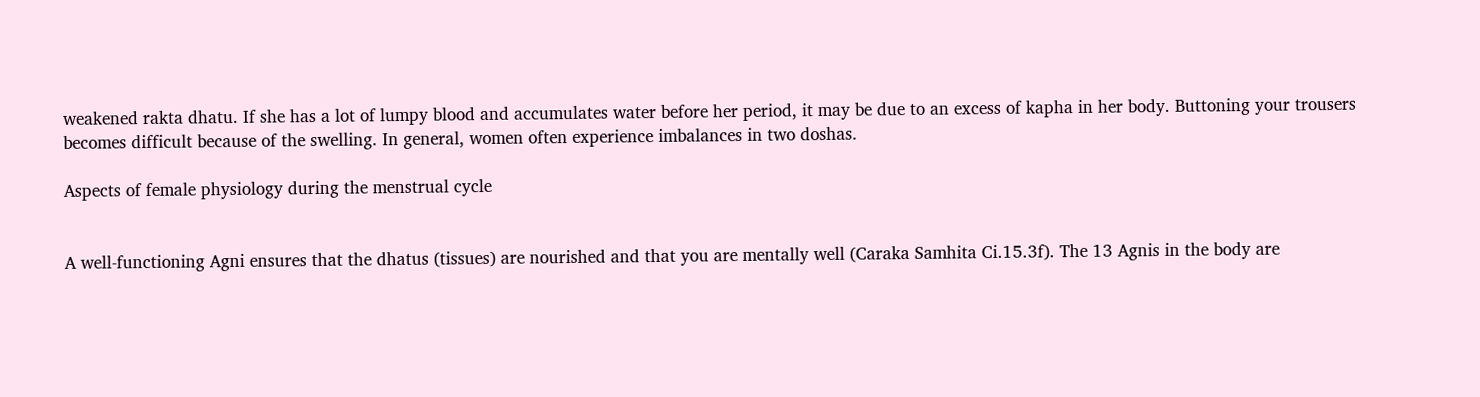weakened rakta dhatu. If she has a lot of lumpy blood and accumulates water before her period, it may be due to an excess of kapha in her body. Buttoning your trousers becomes difficult because of the swelling. In general, women often experience imbalances in two doshas.

Aspects of female physiology during the menstrual cycle


A well-functioning Agni ensures that the dhatus (tissues) are nourished and that you are mentally well (Caraka Samhita Ci.15.3f). The 13 Agnis in the body are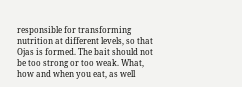responsible for transforming nutrition at different levels, so that Ojas is formed. The bait should not be too strong or too weak. What, how and when you eat, as well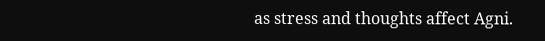as stress and thoughts affect Agni.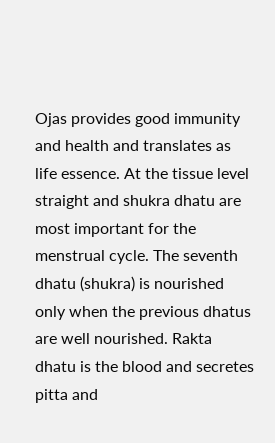Ojas provides good immunity and health and translates as life essence. At the tissue level straight and shukra dhatu are most important for the menstrual cycle. The seventh dhatu (shukra) is nourished only when the previous dhatus are well nourished. Rakta dhatu is the blood and secretes pitta and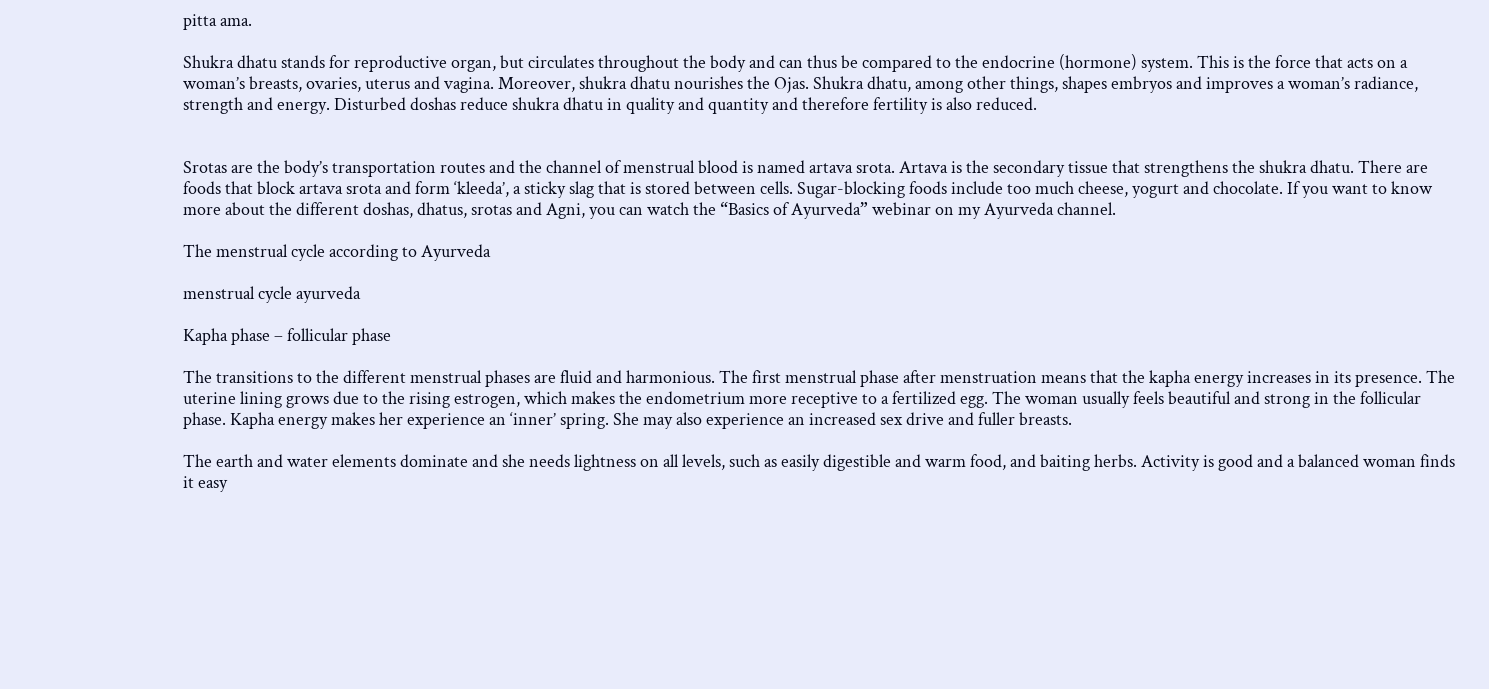pitta ama.

Shukra dhatu stands for reproductive organ, but circulates throughout the body and can thus be compared to the endocrine (hormone) system. This is the force that acts on a woman’s breasts, ovaries, uterus and vagina. Moreover, shukra dhatu nourishes the Ojas. Shukra dhatu, among other things, shapes embryos and improves a woman’s radiance, strength and energy. Disturbed doshas reduce shukra dhatu in quality and quantity and therefore fertility is also reduced.


Srotas are the body’s transportation routes and the channel of menstrual blood is named artava srota. Artava is the secondary tissue that strengthens the shukra dhatu. There are foods that block artava srota and form ‘kleeda’, a sticky slag that is stored between cells. Sugar-blocking foods include too much cheese, yogurt and chocolate. If you want to know more about the different doshas, dhatus, srotas and Agni, you can watch the “Basics of Ayurveda” webinar on my Ayurveda channel.

The menstrual cycle according to Ayurveda

menstrual cycle ayurveda

Kapha phase – follicular phase

The transitions to the different menstrual phases are fluid and harmonious. The first menstrual phase after menstruation means that the kapha energy increases in its presence. The uterine lining grows due to the rising estrogen, which makes the endometrium more receptive to a fertilized egg. The woman usually feels beautiful and strong in the follicular phase. Kapha energy makes her experience an ‘inner’ spring. She may also experience an increased sex drive and fuller breasts.

The earth and water elements dominate and she needs lightness on all levels, such as easily digestible and warm food, and baiting herbs. Activity is good and a balanced woman finds it easy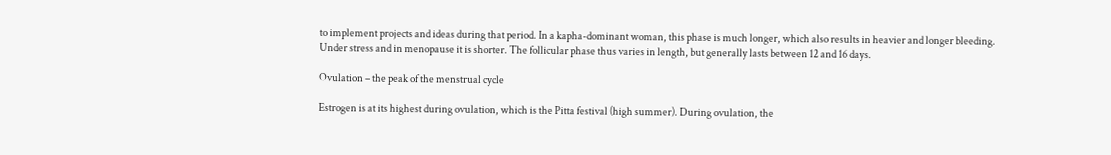to implement projects and ideas during that period. In a kapha-dominant woman, this phase is much longer, which also results in heavier and longer bleeding. Under stress and in menopause it is shorter. The follicular phase thus varies in length, but generally lasts between 12 and 16 days.

Ovulation – the peak of the menstrual cycle

Estrogen is at its highest during ovulation, which is the Pitta festival (high summer). During ovulation, the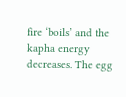fire ‘boils’ and the kapha energy decreases. The egg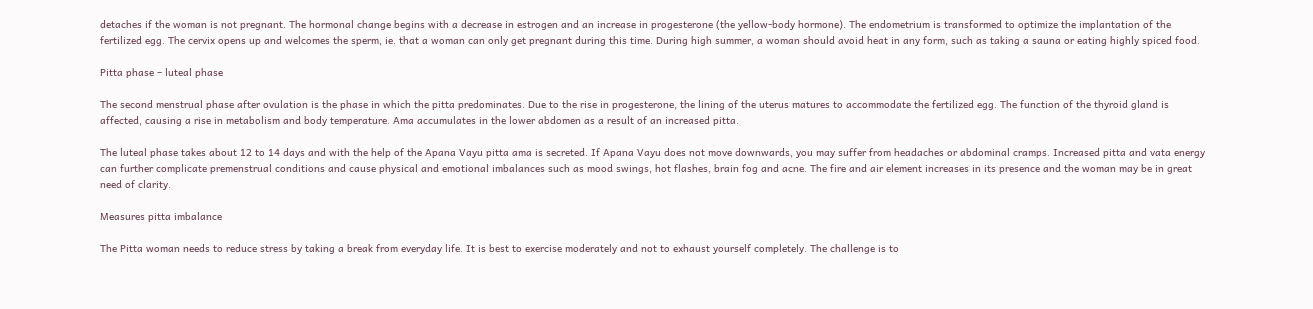detaches if the woman is not pregnant. The hormonal change begins with a decrease in estrogen and an increase in progesterone (the yellow-body hormone). The endometrium is transformed to optimize the implantation of the fertilized egg. The cervix opens up and welcomes the sperm, ie. that a woman can only get pregnant during this time. During high summer, a woman should avoid heat in any form, such as taking a sauna or eating highly spiced food.

Pitta phase – luteal phase

The second menstrual phase after ovulation is the phase in which the pitta predominates. Due to the rise in progesterone, the lining of the uterus matures to accommodate the fertilized egg. The function of the thyroid gland is affected, causing a rise in metabolism and body temperature. Ama accumulates in the lower abdomen as a result of an increased pitta.

The luteal phase takes about 12 to 14 days and with the help of the Apana Vayu pitta ama is secreted. If Apana Vayu does not move downwards, you may suffer from headaches or abdominal cramps. Increased pitta and vata energy can further complicate premenstrual conditions and cause physical and emotional imbalances such as mood swings, hot flashes, brain fog and acne. The fire and air element increases in its presence and the woman may be in great need of clarity.

Measures pitta imbalance

The Pitta woman needs to reduce stress by taking a break from everyday life. It is best to exercise moderately and not to exhaust yourself completely. The challenge is to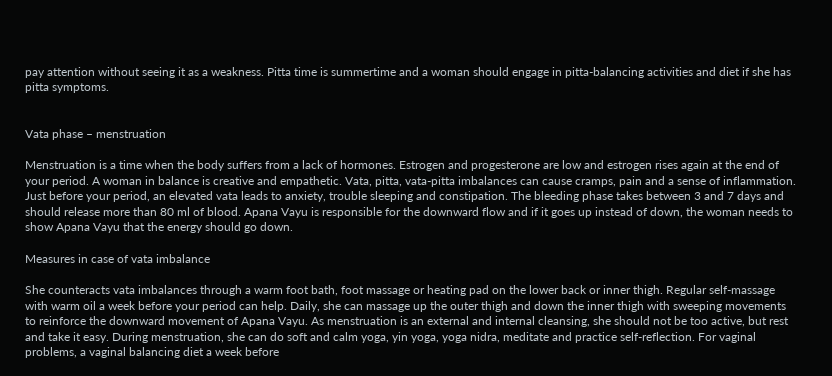pay attention without seeing it as a weakness. Pitta time is summertime and a woman should engage in pitta-balancing activities and diet if she has pitta symptoms.


Vata phase – menstruation

Menstruation is a time when the body suffers from a lack of hormones. Estrogen and progesterone are low and estrogen rises again at the end of your period. A woman in balance is creative and empathetic. Vata, pitta, vata-pitta imbalances can cause cramps, pain and a sense of inflammation. Just before your period, an elevated vata leads to anxiety, trouble sleeping and constipation. The bleeding phase takes between 3 and 7 days and should release more than 80 ml of blood. Apana Vayu is responsible for the downward flow and if it goes up instead of down, the woman needs to show Apana Vayu that the energy should go down.

Measures in case of vata imbalance

She counteracts vata imbalances through a warm foot bath, foot massage or heating pad on the lower back or inner thigh. Regular self-massage with warm oil a week before your period can help. Daily, she can massage up the outer thigh and down the inner thigh with sweeping movements to reinforce the downward movement of Apana Vayu. As menstruation is an external and internal cleansing, she should not be too active, but rest and take it easy. During menstruation, she can do soft and calm yoga, yin yoga, yoga nidra, meditate and practice self-reflection. For vaginal problems, a vaginal balancing diet a week before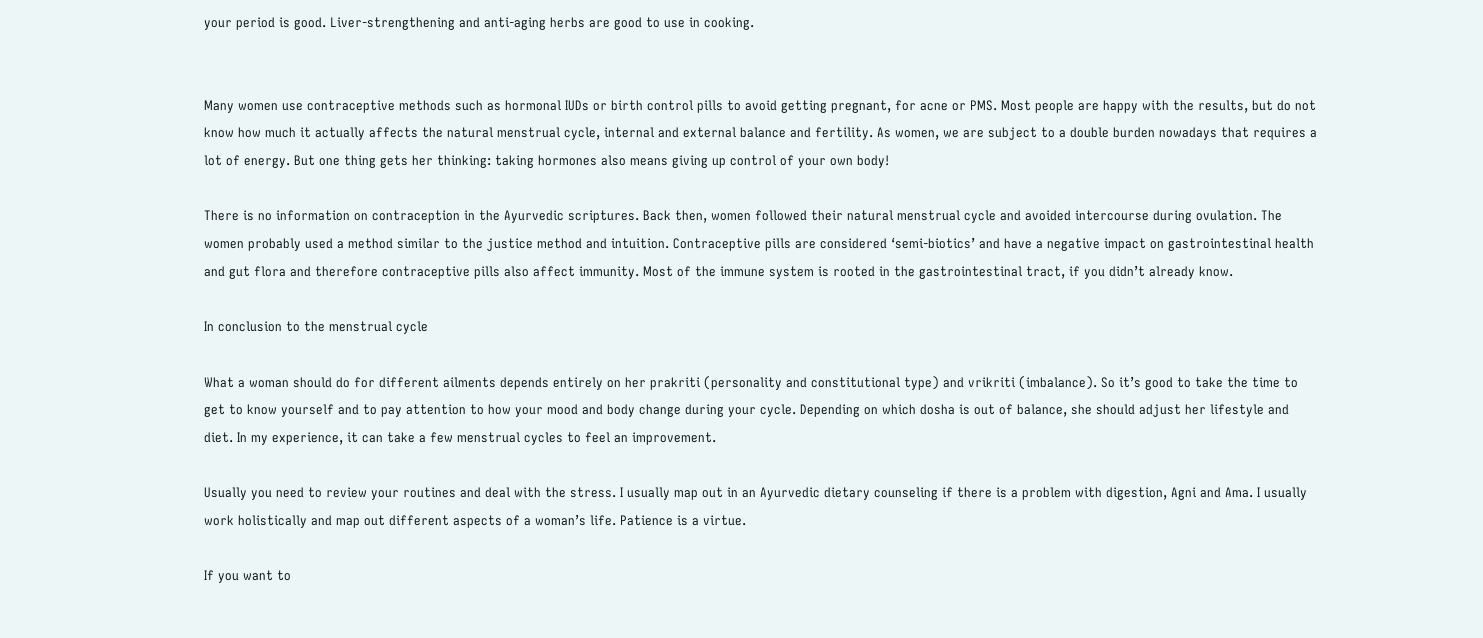your period is good. Liver-strengthening and anti-aging herbs are good to use in cooking.


Many women use contraceptive methods such as hormonal IUDs or birth control pills to avoid getting pregnant, for acne or PMS. Most people are happy with the results, but do not know how much it actually affects the natural menstrual cycle, internal and external balance and fertility. As women, we are subject to a double burden nowadays that requires a lot of energy. But one thing gets her thinking: taking hormones also means giving up control of your own body!

There is no information on contraception in the Ayurvedic scriptures. Back then, women followed their natural menstrual cycle and avoided intercourse during ovulation. The women probably used a method similar to the justice method and intuition. Contraceptive pills are considered ‘semi-biotics’ and have a negative impact on gastrointestinal health and gut flora and therefore contraceptive pills also affect immunity. Most of the immune system is rooted in the gastrointestinal tract, if you didn’t already know.

In conclusion to the menstrual cycle

What a woman should do for different ailments depends entirely on her prakriti (personality and constitutional type) and vrikriti (imbalance). So it’s good to take the time to get to know yourself and to pay attention to how your mood and body change during your cycle. Depending on which dosha is out of balance, she should adjust her lifestyle and diet. In my experience, it can take a few menstrual cycles to feel an improvement.

Usually you need to review your routines and deal with the stress. I usually map out in an Ayurvedic dietary counseling if there is a problem with digestion, Agni and Ama. I usually work holistically and map out different aspects of a woman’s life. Patience is a virtue.

If you want to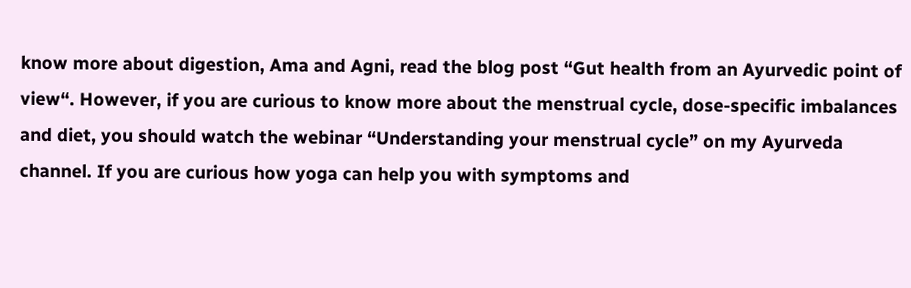know more about digestion, Ama and Agni, read the blog post “Gut health from an Ayurvedic point of view“. However, if you are curious to know more about the menstrual cycle, dose-specific imbalances and diet, you should watch the webinar “Understanding your menstrual cycle” on my Ayurveda channel. If you are curious how yoga can help you with symptoms and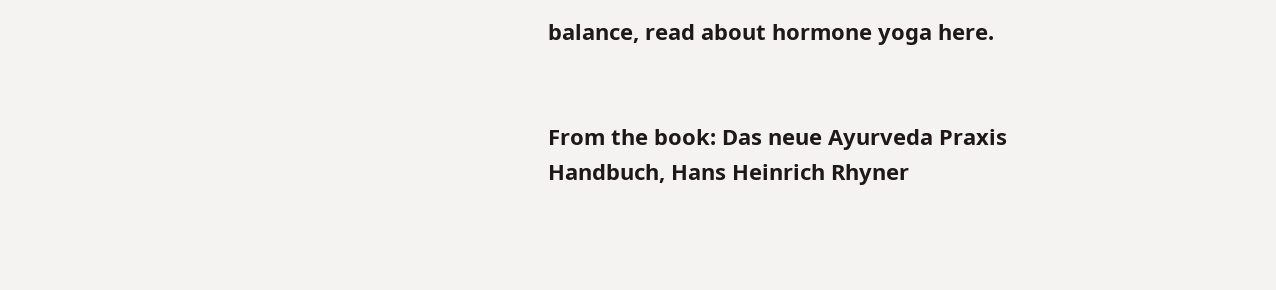balance, read about hormone yoga here.


From the book: Das neue Ayurveda Praxis Handbuch, Hans Heinrich Rhyner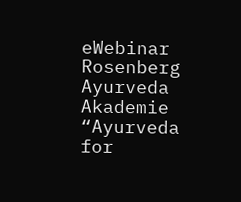eWebinar Rosenberg Ayurveda Akademie “Ayurveda for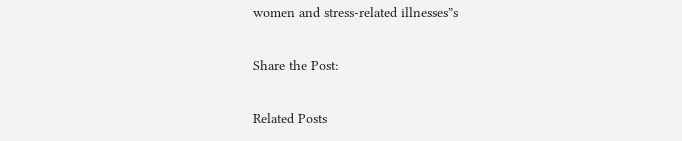women and stress-related illnesses”s

Share the Post:

Related Posts